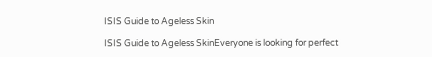ISIS Guide to Ageless Skin

ISIS Guide to Ageless SkinEveryone is looking for perfect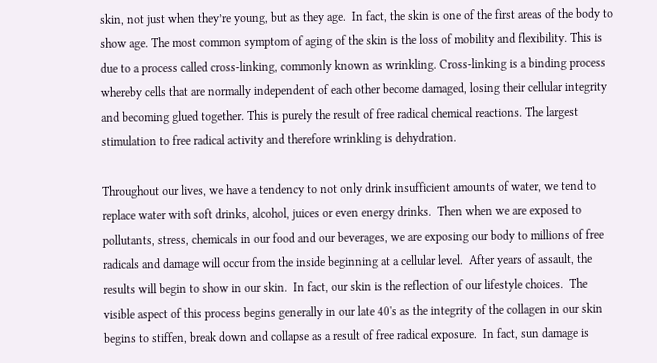skin, not just when they’re young, but as they age.  In fact, the skin is one of the first areas of the body to show age. The most common symptom of aging of the skin is the loss of mobility and flexibility. This is due to a process called cross-linking, commonly known as wrinkling. Cross-linking is a binding process whereby cells that are normally independent of each other become damaged, losing their cellular integrity and becoming glued together. This is purely the result of free radical chemical reactions. The largest stimulation to free radical activity and therefore wrinkling is dehydration.

Throughout our lives, we have a tendency to not only drink insufficient amounts of water, we tend to replace water with soft drinks, alcohol, juices or even energy drinks.  Then when we are exposed to pollutants, stress, chemicals in our food and our beverages, we are exposing our body to millions of free radicals and damage will occur from the inside beginning at a cellular level.  After years of assault, the results will begin to show in our skin.  In fact, our skin is the reflection of our lifestyle choices.  The visible aspect of this process begins generally in our late 40's as the integrity of the collagen in our skin begins to stiffen, break down and collapse as a result of free radical exposure.  In fact, sun damage is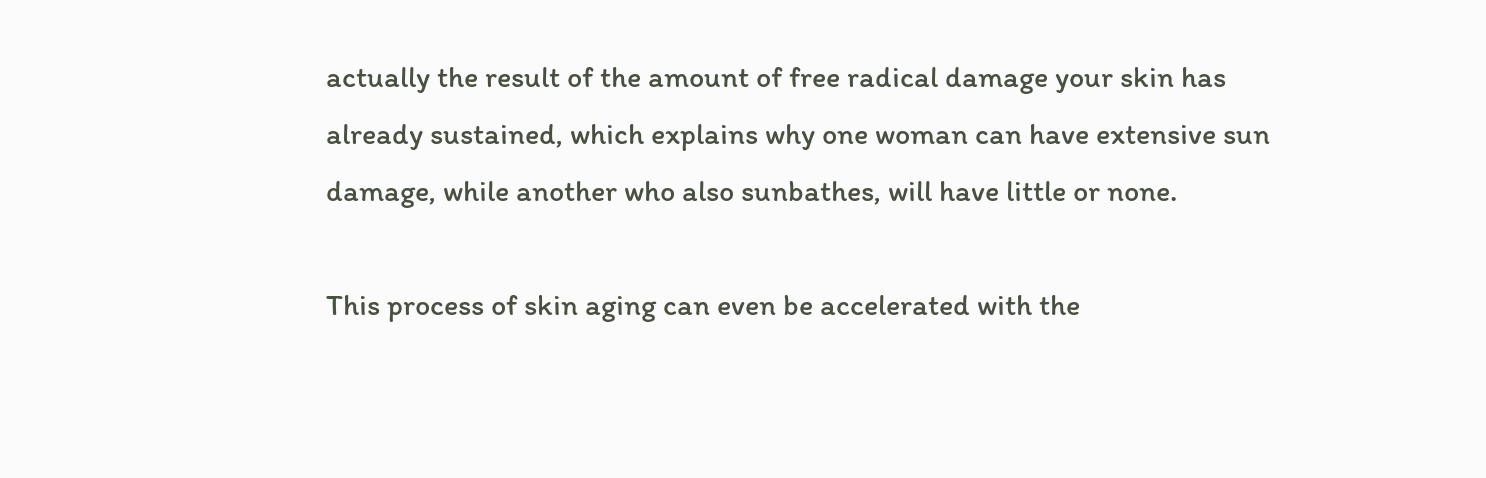actually the result of the amount of free radical damage your skin has already sustained, which explains why one woman can have extensive sun damage, while another who also sunbathes, will have little or none.

This process of skin aging can even be accelerated with the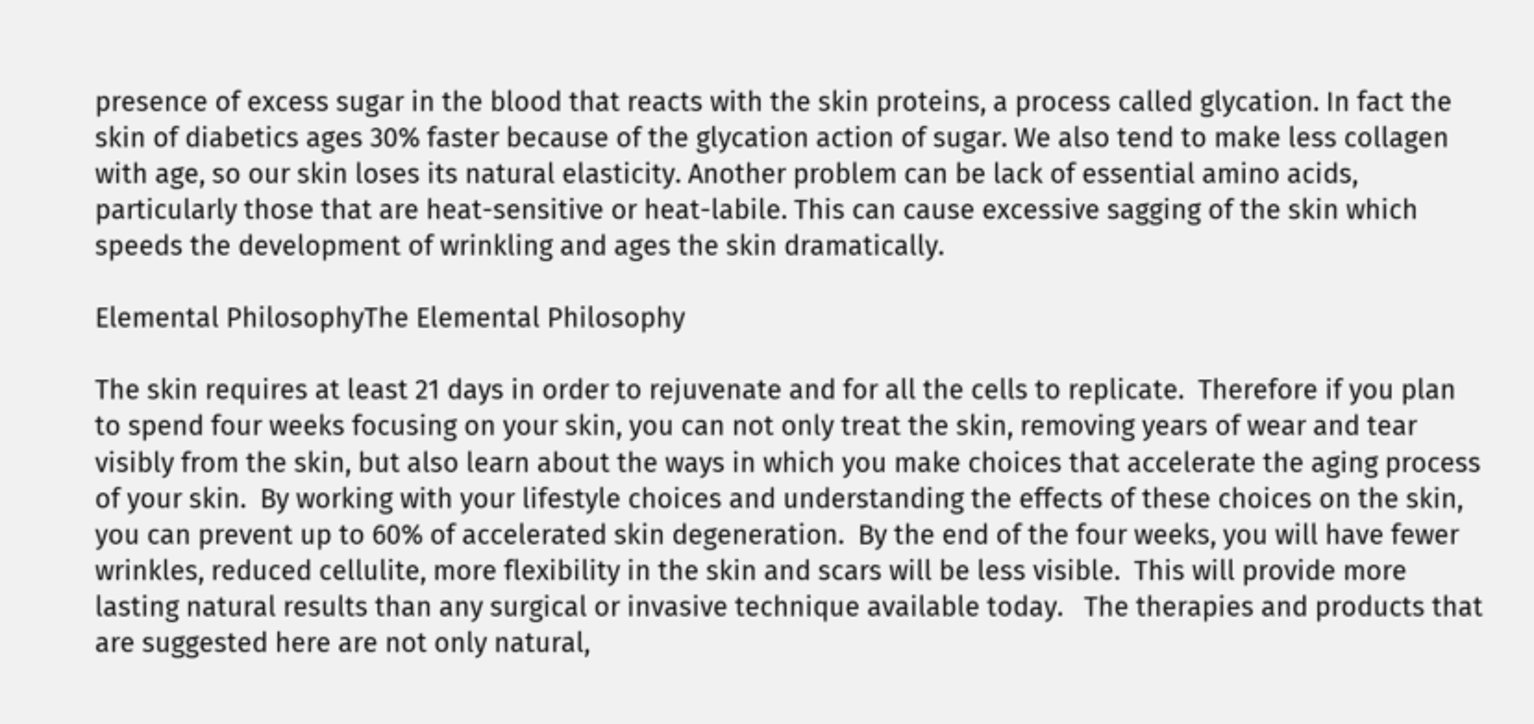presence of excess sugar in the blood that reacts with the skin proteins, a process called glycation. In fact the skin of diabetics ages 30% faster because of the glycation action of sugar. We also tend to make less collagen with age, so our skin loses its natural elasticity. Another problem can be lack of essential amino acids, particularly those that are heat-sensitive or heat-labile. This can cause excessive sagging of the skin which speeds the development of wrinkling and ages the skin dramatically.

Elemental PhilosophyThe Elemental Philosophy

The skin requires at least 21 days in order to rejuvenate and for all the cells to replicate.  Therefore if you plan to spend four weeks focusing on your skin, you can not only treat the skin, removing years of wear and tear visibly from the skin, but also learn about the ways in which you make choices that accelerate the aging process of your skin.  By working with your lifestyle choices and understanding the effects of these choices on the skin, you can prevent up to 60% of accelerated skin degeneration.  By the end of the four weeks, you will have fewer wrinkles, reduced cellulite, more flexibility in the skin and scars will be less visible.  This will provide more lasting natural results than any surgical or invasive technique available today.   The therapies and products that are suggested here are not only natural,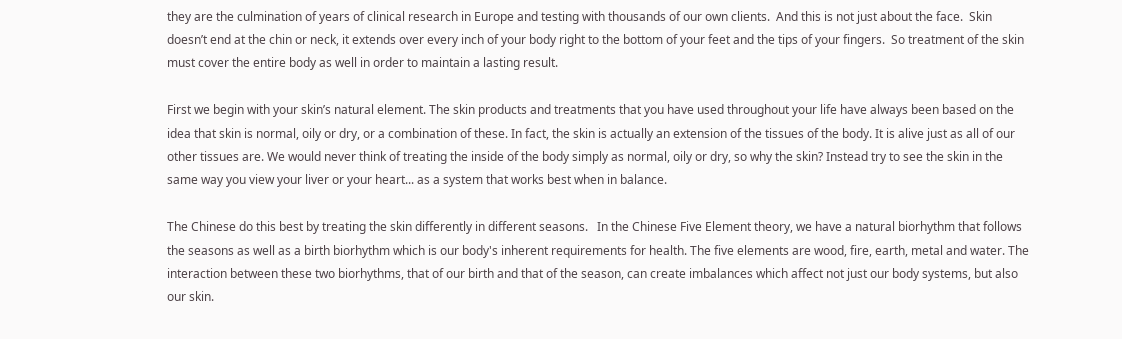they are the culmination of years of clinical research in Europe and testing with thousands of our own clients.  And this is not just about the face.  Skin doesn’t end at the chin or neck, it extends over every inch of your body right to the bottom of your feet and the tips of your fingers.  So treatment of the skin must cover the entire body as well in order to maintain a lasting result.

First we begin with your skin’s natural element. The skin products and treatments that you have used throughout your life have always been based on the idea that skin is normal, oily or dry, or a combination of these. In fact, the skin is actually an extension of the tissues of the body. It is alive just as all of our other tissues are. We would never think of treating the inside of the body simply as normal, oily or dry, so why the skin? Instead try to see the skin in the same way you view your liver or your heart... as a system that works best when in balance.

The Chinese do this best by treating the skin differently in different seasons.   In the Chinese Five Element theory, we have a natural biorhythm that follows the seasons as well as a birth biorhythm which is our body's inherent requirements for health. The five elements are wood, fire, earth, metal and water. The interaction between these two biorhythms, that of our birth and that of the season, can create imbalances which affect not just our body systems, but also our skin.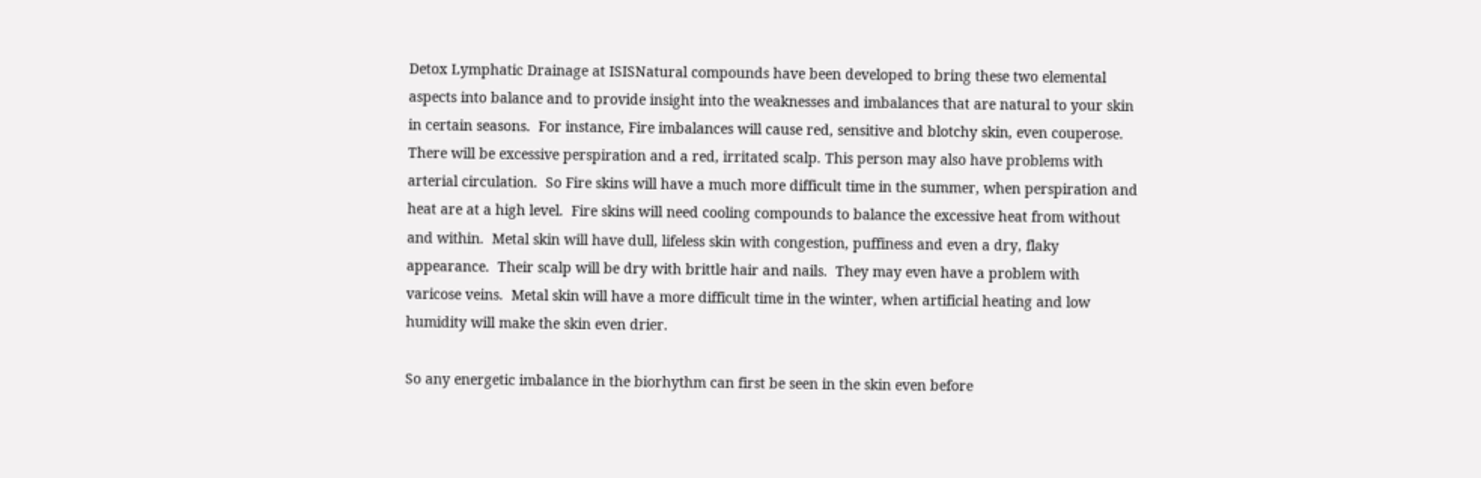Detox Lymphatic Drainage at ISISNatural compounds have been developed to bring these two elemental aspects into balance and to provide insight into the weaknesses and imbalances that are natural to your skin in certain seasons.  For instance, Fire imbalances will cause red, sensitive and blotchy skin, even couperose.  There will be excessive perspiration and a red, irritated scalp. This person may also have problems with arterial circulation.  So Fire skins will have a much more difficult time in the summer, when perspiration and heat are at a high level.  Fire skins will need cooling compounds to balance the excessive heat from without and within.  Metal skin will have dull, lifeless skin with congestion, puffiness and even a dry, flaky appearance.  Their scalp will be dry with brittle hair and nails.  They may even have a problem with varicose veins.  Metal skin will have a more difficult time in the winter, when artificial heating and low humidity will make the skin even drier.

So any energetic imbalance in the biorhythm can first be seen in the skin even before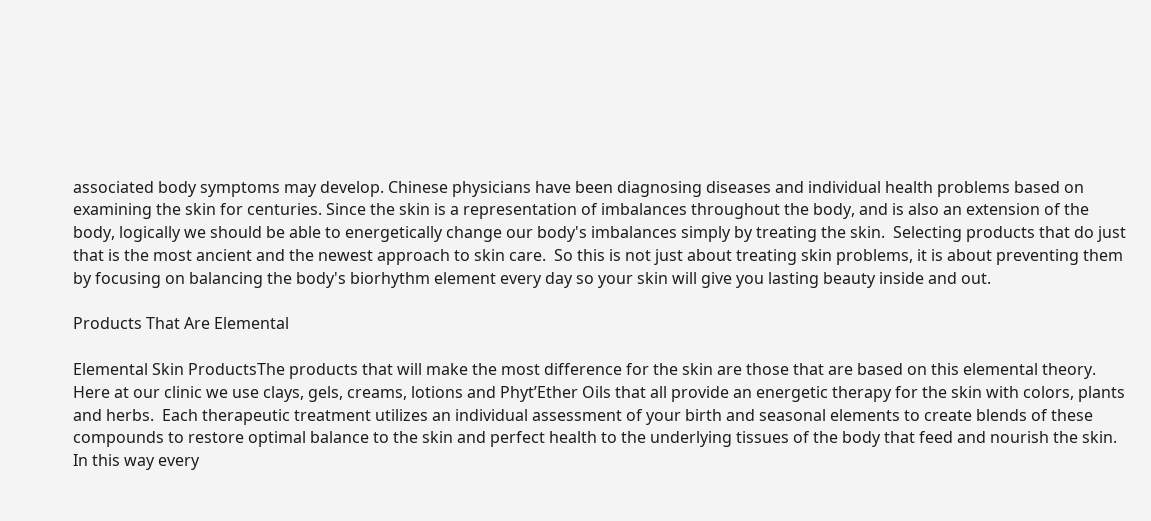associated body symptoms may develop. Chinese physicians have been diagnosing diseases and individual health problems based on examining the skin for centuries. Since the skin is a representation of imbalances throughout the body, and is also an extension of the body, logically we should be able to energetically change our body's imbalances simply by treating the skin.  Selecting products that do just that is the most ancient and the newest approach to skin care.  So this is not just about treating skin problems, it is about preventing them by focusing on balancing the body's biorhythm element every day so your skin will give you lasting beauty inside and out.

Products That Are Elemental

Elemental Skin ProductsThe products that will make the most difference for the skin are those that are based on this elemental theory.  Here at our clinic we use clays, gels, creams, lotions and Phyt’Ether Oils that all provide an energetic therapy for the skin with colors, plants and herbs.  Each therapeutic treatment utilizes an individual assessment of your birth and seasonal elements to create blends of these compounds to restore optimal balance to the skin and perfect health to the underlying tissues of the body that feed and nourish the skin.  In this way every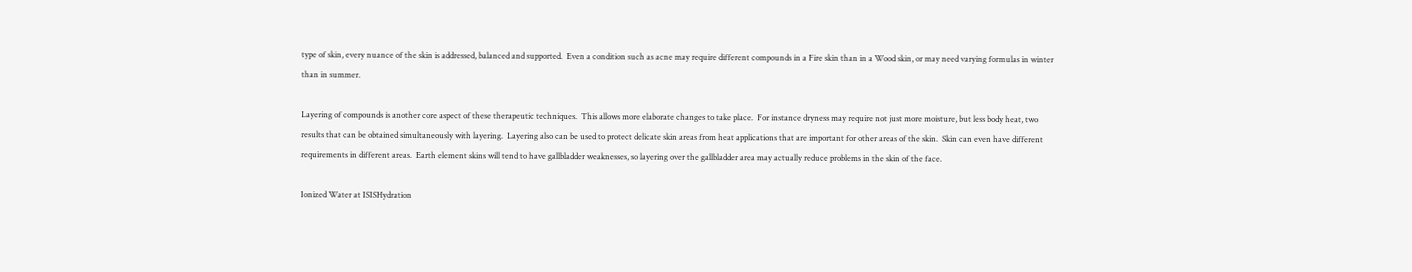type of skin, every nuance of the skin is addressed, balanced and supported.  Even a condition such as acne may require different compounds in a Fire skin than in a Wood skin, or may need varying formulas in winter than in summer.

Layering of compounds is another core aspect of these therapeutic techniques.  This allows more elaborate changes to take place.  For instance dryness may require not just more moisture, but less body heat, two results that can be obtained simultaneously with layering.  Layering also can be used to protect delicate skin areas from heat applications that are important for other areas of the skin.  Skin can even have different requirements in different areas.  Earth element skins will tend to have gallbladder weaknesses, so layering over the gallbladder area may actually reduce problems in the skin of the face.

Ionized Water at ISISHydration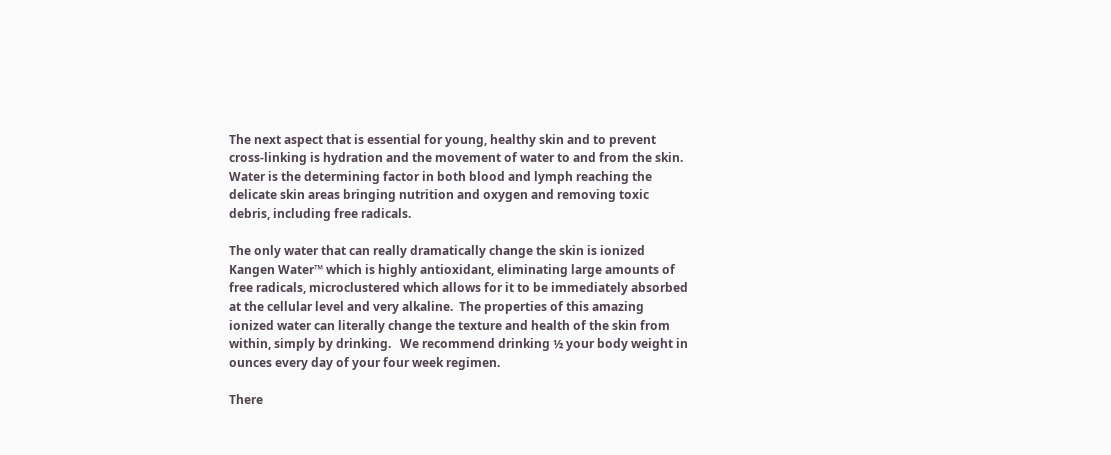The next aspect that is essential for young, healthy skin and to prevent cross-linking is hydration and the movement of water to and from the skin.  Water is the determining factor in both blood and lymph reaching the delicate skin areas bringing nutrition and oxygen and removing toxic debris, including free radicals.

The only water that can really dramatically change the skin is ionized Kangen Water™ which is highly antioxidant, eliminating large amounts of free radicals, microclustered which allows for it to be immediately absorbed at the cellular level and very alkaline.  The properties of this amazing ionized water can literally change the texture and health of the skin from within, simply by drinking.   We recommend drinking ½ your body weight in ounces every day of your four week regimen.

There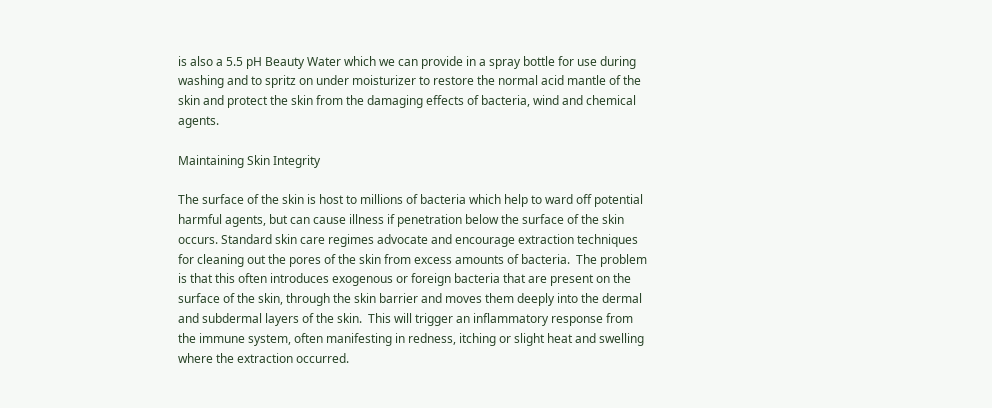is also a 5.5 pH Beauty Water which we can provide in a spray bottle for use during washing and to spritz on under moisturizer to restore the normal acid mantle of the skin and protect the skin from the damaging effects of bacteria, wind and chemical agents.

Maintaining Skin Integrity

The surface of the skin is host to millions of bacteria which help to ward off potential harmful agents, but can cause illness if penetration below the surface of the skin occurs. Standard skin care regimes advocate and encourage extraction techniques for cleaning out the pores of the skin from excess amounts of bacteria.  The problem is that this often introduces exogenous or foreign bacteria that are present on the surface of the skin, through the skin barrier and moves them deeply into the dermal and subdermal layers of the skin.  This will trigger an inflammatory response from the immune system, often manifesting in redness, itching or slight heat and swelling where the extraction occurred.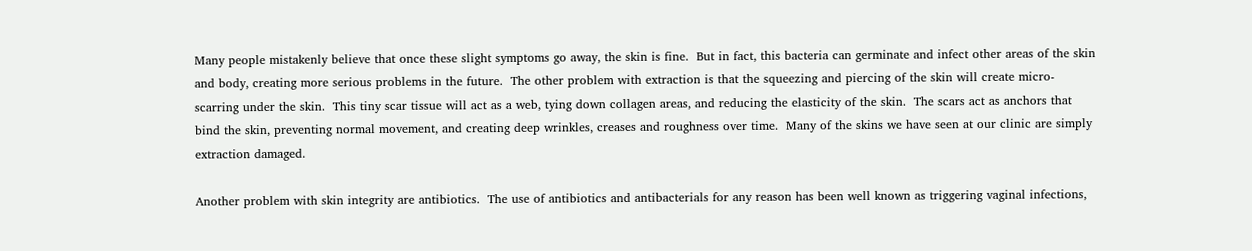Many people mistakenly believe that once these slight symptoms go away, the skin is fine.  But in fact, this bacteria can germinate and infect other areas of the skin and body, creating more serious problems in the future.  The other problem with extraction is that the squeezing and piercing of the skin will create micro-scarring under the skin.  This tiny scar tissue will act as a web, tying down collagen areas, and reducing the elasticity of the skin.  The scars act as anchors that bind the skin, preventing normal movement, and creating deep wrinkles, creases and roughness over time.  Many of the skins we have seen at our clinic are simply extraction damaged.

Another problem with skin integrity are antibiotics.  The use of antibiotics and antibacterials for any reason has been well known as triggering vaginal infections,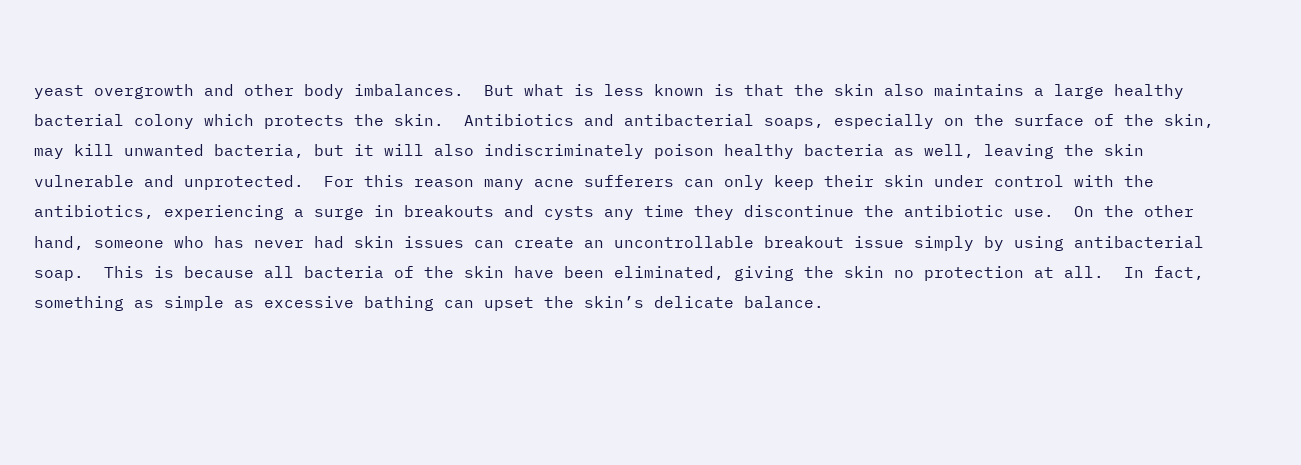yeast overgrowth and other body imbalances.  But what is less known is that the skin also maintains a large healthy bacterial colony which protects the skin.  Antibiotics and antibacterial soaps, especially on the surface of the skin, may kill unwanted bacteria, but it will also indiscriminately poison healthy bacteria as well, leaving the skin vulnerable and unprotected.  For this reason many acne sufferers can only keep their skin under control with the antibiotics, experiencing a surge in breakouts and cysts any time they discontinue the antibiotic use.  On the other hand, someone who has never had skin issues can create an uncontrollable breakout issue simply by using antibacterial soap.  This is because all bacteria of the skin have been eliminated, giving the skin no protection at all.  In fact, something as simple as excessive bathing can upset the skin’s delicate balance.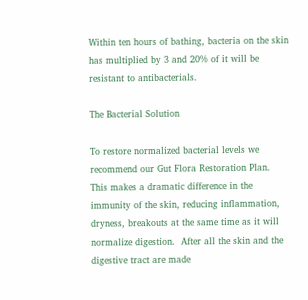Within ten hours of bathing, bacteria on the skin has multiplied by 3 and 20% of it will be resistant to antibacterials.

The Bacterial Solution

To restore normalized bacterial levels we recommend our Gut Flora Restoration Plan.  This makes a dramatic difference in the immunity of the skin, reducing inflammation, dryness, breakouts at the same time as it will normalize digestion.  After all the skin and the digestive tract are made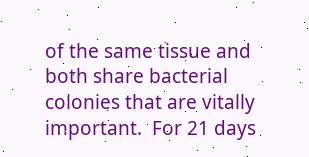of the same tissue and both share bacterial colonies that are vitally important.  For 21 days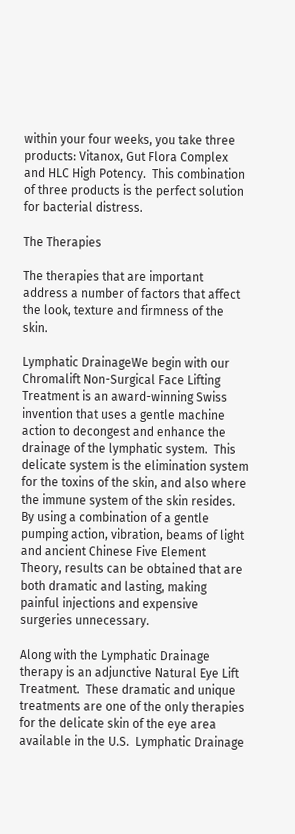within your four weeks, you take three products: Vitanox, Gut Flora Complex and HLC High Potency.  This combination of three products is the perfect solution for bacterial distress.

The Therapies

The therapies that are important address a number of factors that affect the look, texture and firmness of the skin.

Lymphatic DrainageWe begin with our Chromalift Non-Surgical Face Lifting Treatment is an award-winning Swiss invention that uses a gentle machine action to decongest and enhance the drainage of the lymphatic system.  This delicate system is the elimination system for the toxins of the skin, and also where the immune system of the skin resides.  By using a combination of a gentle pumping action, vibration, beams of light and ancient Chinese Five Element Theory, results can be obtained that are both dramatic and lasting, making painful injections and expensive surgeries unnecessary.

Along with the Lymphatic Drainage therapy is an adjunctive Natural Eye Lift Treatment.  These dramatic and unique treatments are one of the only therapies for the delicate skin of the eye area available in the U.S.  Lymphatic Drainage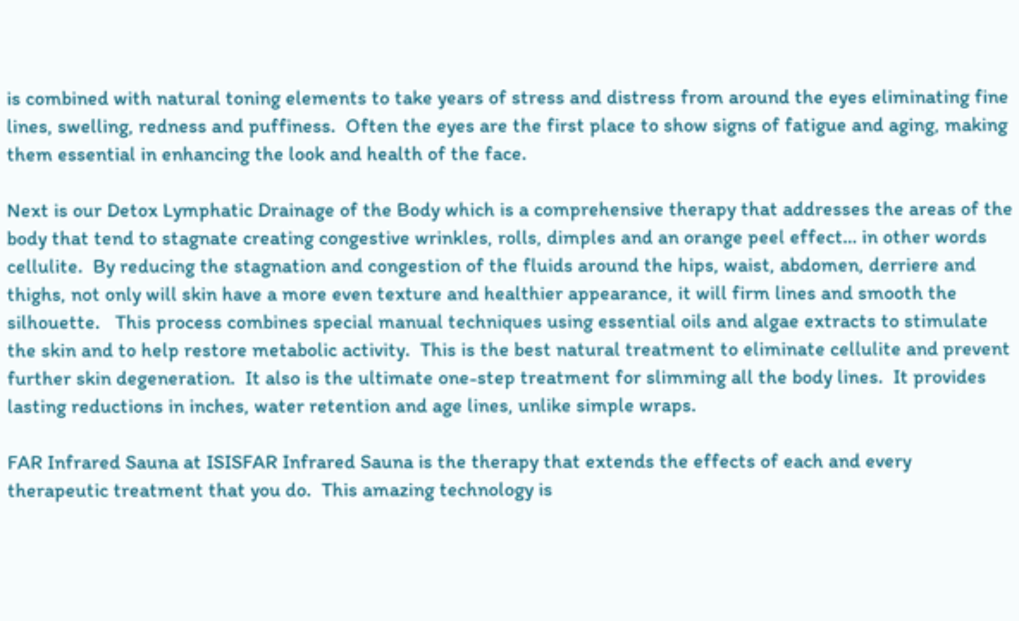is combined with natural toning elements to take years of stress and distress from around the eyes eliminating fine lines, swelling, redness and puffiness.  Often the eyes are the first place to show signs of fatigue and aging, making them essential in enhancing the look and health of the face.

Next is our Detox Lymphatic Drainage of the Body which is a comprehensive therapy that addresses the areas of the body that tend to stagnate creating congestive wrinkles, rolls, dimples and an orange peel effect… in other words cellulite.  By reducing the stagnation and congestion of the fluids around the hips, waist, abdomen, derriere and thighs, not only will skin have a more even texture and healthier appearance, it will firm lines and smooth the silhouette.   This process combines special manual techniques using essential oils and algae extracts to stimulate the skin and to help restore metabolic activity.  This is the best natural treatment to eliminate cellulite and prevent further skin degeneration.  It also is the ultimate one-step treatment for slimming all the body lines.  It provides lasting reductions in inches, water retention and age lines, unlike simple wraps.

FAR Infrared Sauna at ISISFAR Infrared Sauna is the therapy that extends the effects of each and every therapeutic treatment that you do.  This amazing technology is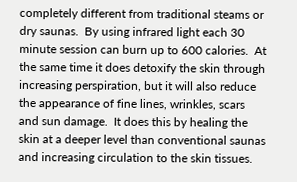completely different from traditional steams or dry saunas.  By using infrared light each 30 minute session can burn up to 600 calories.  At the same time it does detoxify the skin through increasing perspiration, but it will also reduce the appearance of fine lines, wrinkles, scars and sun damage.  It does this by healing the skin at a deeper level than conventional saunas and increasing circulation to the skin tissues.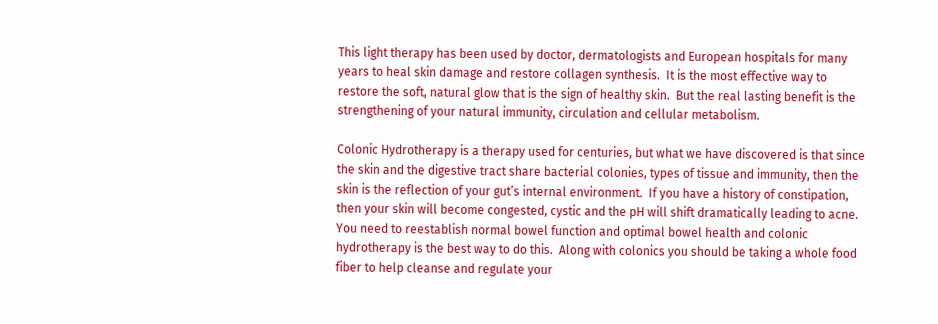This light therapy has been used by doctor, dermatologists and European hospitals for many years to heal skin damage and restore collagen synthesis.  It is the most effective way to restore the soft, natural glow that is the sign of healthy skin.  But the real lasting benefit is the strengthening of your natural immunity, circulation and cellular metabolism.

Colonic Hydrotherapy is a therapy used for centuries, but what we have discovered is that since the skin and the digestive tract share bacterial colonies, types of tissue and immunity, then the skin is the reflection of your gut’s internal environment.  If you have a history of constipation, then your skin will become congested, cystic and the pH will shift dramatically leading to acne.  You need to reestablish normal bowel function and optimal bowel health and colonic hydrotherapy is the best way to do this.  Along with colonics you should be taking a whole food fiber to help cleanse and regulate your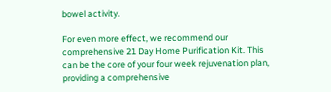bowel activity.

For even more effect, we recommend our comprehensive 21 Day Home Purification Kit. This can be the core of your four week rejuvenation plan, providing a comprehensive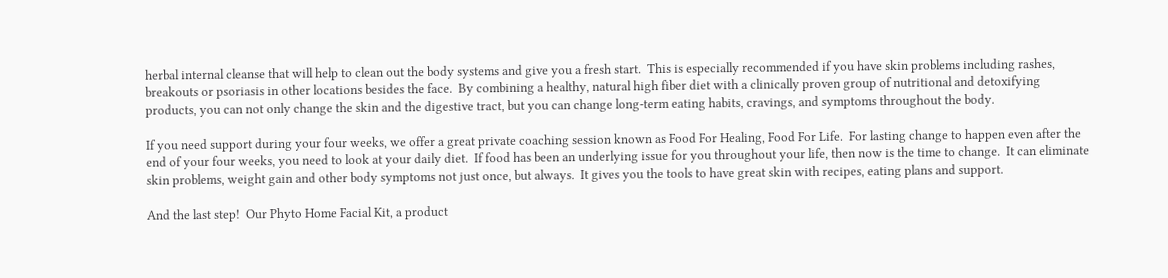herbal internal cleanse that will help to clean out the body systems and give you a fresh start.  This is especially recommended if you have skin problems including rashes, breakouts or psoriasis in other locations besides the face.  By combining a healthy, natural high fiber diet with a clinically proven group of nutritional and detoxifying products, you can not only change the skin and the digestive tract, but you can change long-term eating habits, cravings, and symptoms throughout the body.

If you need support during your four weeks, we offer a great private coaching session known as Food For Healing, Food For Life.  For lasting change to happen even after the end of your four weeks, you need to look at your daily diet.  If food has been an underlying issue for you throughout your life, then now is the time to change.  It can eliminate skin problems, weight gain and other body symptoms not just once, but always.  It gives you the tools to have great skin with recipes, eating plans and support.

And the last step!  Our Phyto Home Facial Kit, a product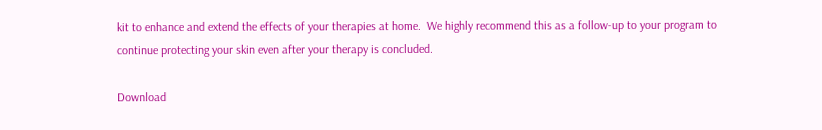kit to enhance and extend the effects of your therapies at home.  We highly recommend this as a follow-up to your program to continue protecting your skin even after your therapy is concluded.

Download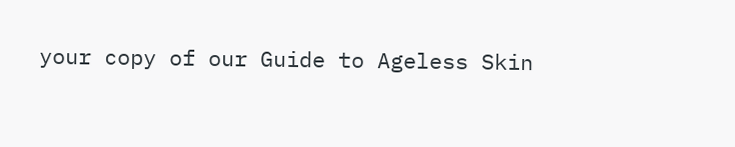your copy of our Guide to Ageless Skin